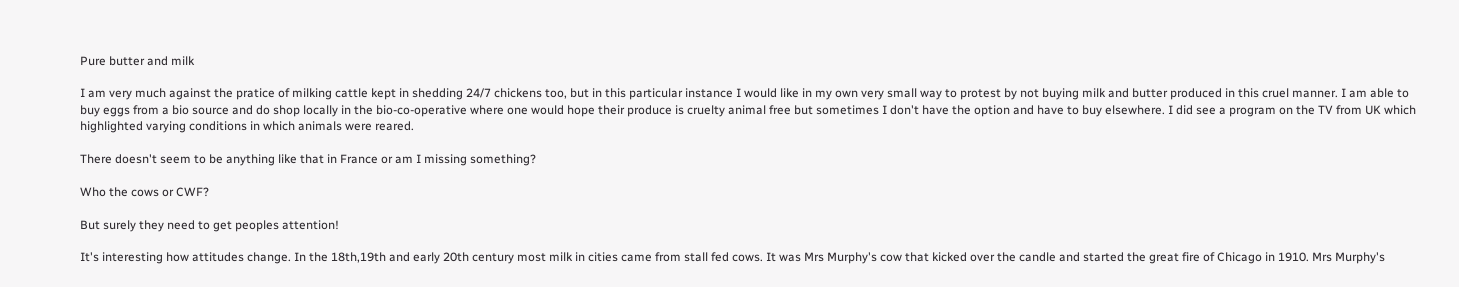Pure butter and milk

I am very much against the pratice of milking cattle kept in shedding 24/7 chickens too, but in this particular instance I would like in my own very small way to protest by not buying milk and butter produced in this cruel manner. I am able to buy eggs from a bio source and do shop locally in the bio-co-operative where one would hope their produce is cruelty animal free but sometimes I don't have the option and have to buy elsewhere. I did see a program on the TV from UK which highlighted varying conditions in which animals were reared.

There doesn't seem to be anything like that in France or am I missing something?

Who the cows or CWF?

But surely they need to get peoples attention!

It's interesting how attitudes change. In the 18th,19th and early 20th century most milk in cities came from stall fed cows. It was Mrs Murphy's cow that kicked over the candle and started the great fire of Chicago in 1910. Mrs Murphy's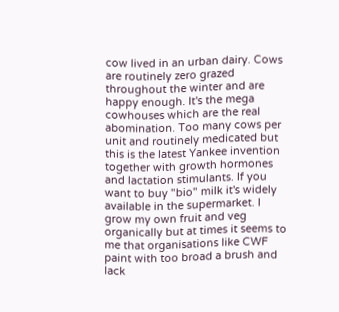cow lived in an urban dairy. Cows are routinely zero grazed throughout the winter and are happy enough. It's the mega cowhouses which are the real abomination. Too many cows per unit and routinely medicated but this is the latest Yankee invention together with growth hormones and lactation stimulants. If you want to buy "bio" milk it's widely available in the supermarket. I grow my own fruit and veg organically but at times it seems to me that organisations like CWF paint with too broad a brush and lack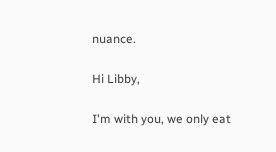nuance.

Hi Libby,

I'm with you, we only eat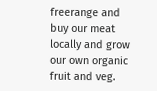freerange and buy our meat locally and grow our own organic fruit and veg.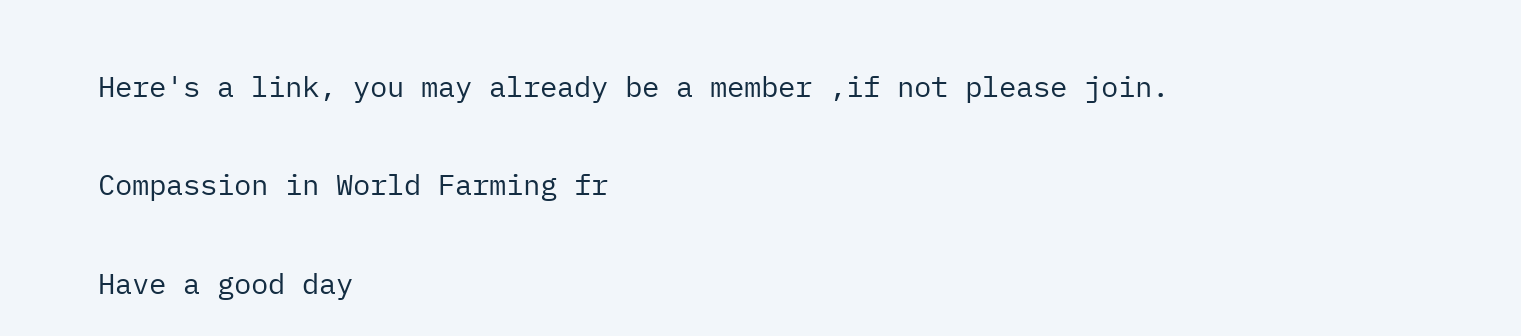Here's a link, you may already be a member ,if not please join.

Compassion in World Farming fr

Have a good day